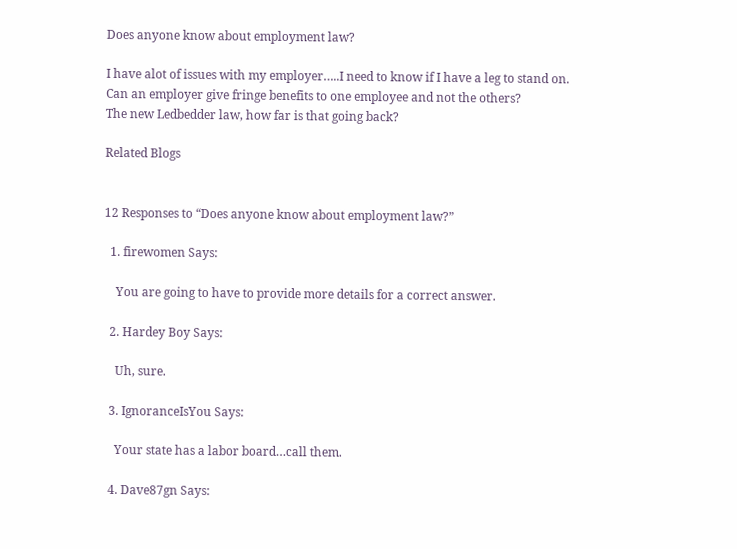Does anyone know about employment law?

I have alot of issues with my employer…..I need to know if I have a leg to stand on.
Can an employer give fringe benefits to one employee and not the others?
The new Ledbedder law, how far is that going back?

Related Blogs


12 Responses to “Does anyone know about employment law?”

  1. firewomen Says:

    You are going to have to provide more details for a correct answer.

  2. Hardey Boy Says:

    Uh, sure.

  3. IgnoranceIsYou Says:

    Your state has a labor board…call them.

  4. Dave87gn Says: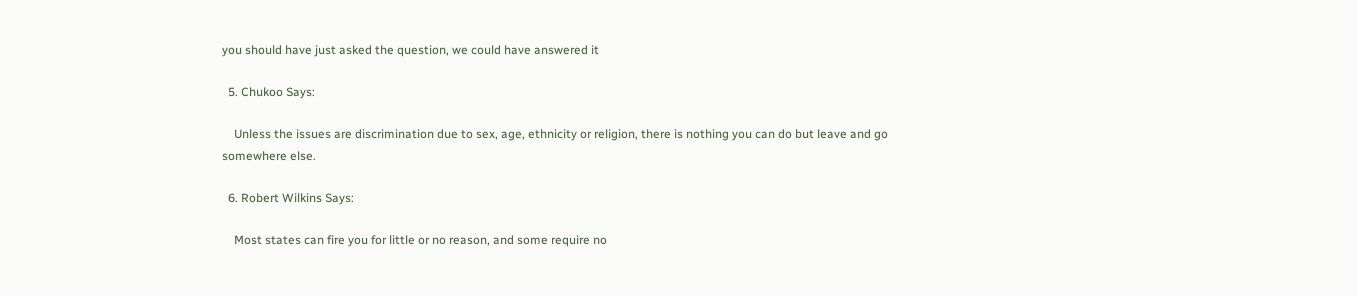you should have just asked the question, we could have answered it

  5. Chukoo Says:

    Unless the issues are discrimination due to sex, age, ethnicity or religion, there is nothing you can do but leave and go somewhere else.

  6. Robert Wilkins Says:

    Most states can fire you for little or no reason, and some require no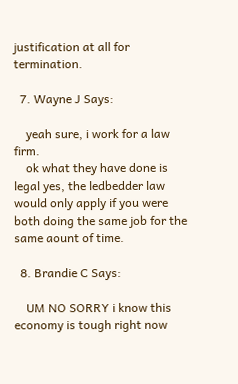justification at all for termination.

  7. Wayne J Says:

    yeah sure, i work for a law firm.
    ok what they have done is legal yes, the ledbedder law would only apply if you were both doing the same job for the same aount of time.

  8. Brandie C Says:

    UM NO SORRY i know this economy is tough right now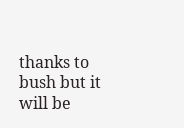thanks to bush but it will be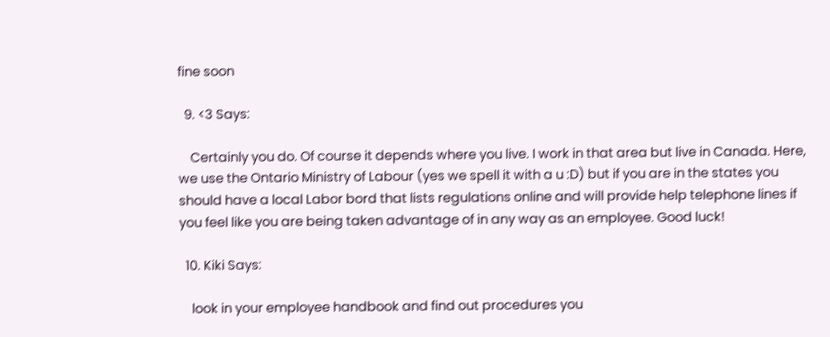fine soon

  9. <3 Says:

    Certainly you do. Of course it depends where you live. I work in that area but live in Canada. Here, we use the Ontario Ministry of Labour (yes we spell it with a u :D) but if you are in the states you should have a local Labor bord that lists regulations online and will provide help telephone lines if you feel like you are being taken advantage of in any way as an employee. Good luck!

  10. Kiki Says:

    look in your employee handbook and find out procedures you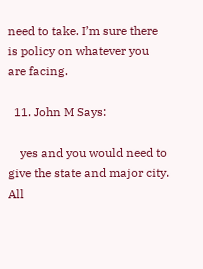need to take. I’m sure there is policy on whatever you are facing.

  11. John M Says:

    yes and you would need to give the state and major city. All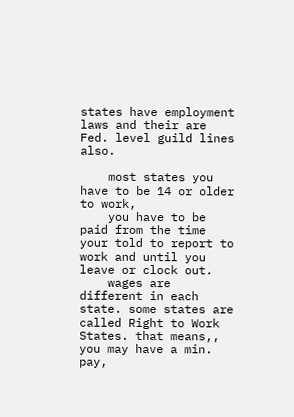states have employment laws and their are Fed. level guild lines also.

    most states you have to be 14 or older to work,
    you have to be paid from the time your told to report to work and until you leave or clock out.
    wages are different in each state. some states are called Right to Work States. that means,, you may have a min. pay,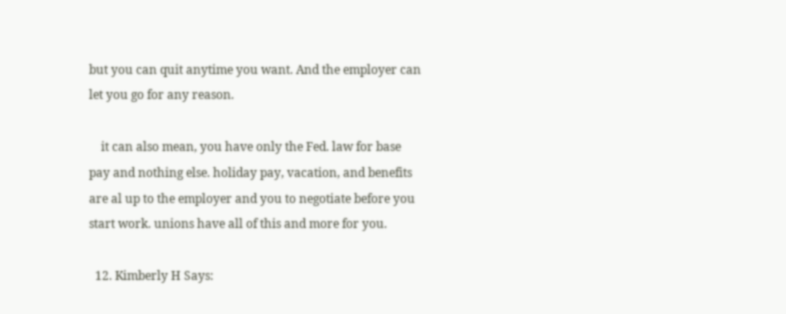but you can quit anytime you want. And the employer can let you go for any reason.

    it can also mean, you have only the Fed. law for base pay and nothing else. holiday pay, vacation, and benefits are al up to the employer and you to negotiate before you start work. unions have all of this and more for you.

  12. Kimberly H Says: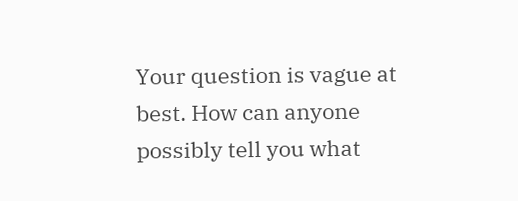Your question is vague at best. How can anyone possibly tell you what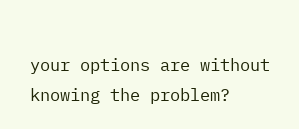your options are without knowing the problem?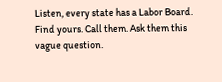Listen, every state has a Labor Board. Find yours. Call them. Ask them this vague question.